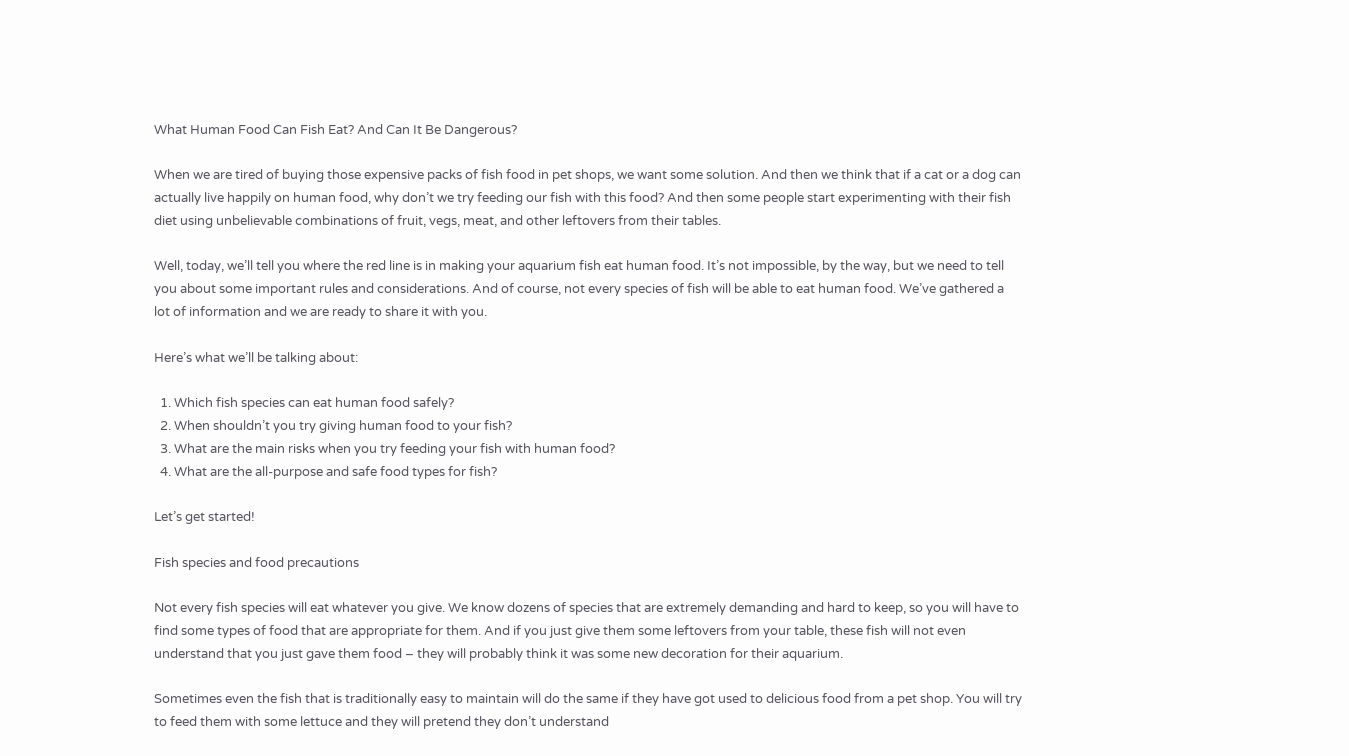What Human Food Can Fish Eat? And Can It Be Dangerous?

When we are tired of buying those expensive packs of fish food in pet shops, we want some solution. And then we think that if a cat or a dog can actually live happily on human food, why don’t we try feeding our fish with this food? And then some people start experimenting with their fish diet using unbelievable combinations of fruit, vegs, meat, and other leftovers from their tables.

Well, today, we’ll tell you where the red line is in making your aquarium fish eat human food. It’s not impossible, by the way, but we need to tell you about some important rules and considerations. And of course, not every species of fish will be able to eat human food. We’ve gathered a lot of information and we are ready to share it with you.

Here’s what we’ll be talking about:

  1. Which fish species can eat human food safely?
  2. When shouldn’t you try giving human food to your fish?
  3. What are the main risks when you try feeding your fish with human food?
  4. What are the all-purpose and safe food types for fish?

Let’s get started!

Fish species and food precautions

Not every fish species will eat whatever you give. We know dozens of species that are extremely demanding and hard to keep, so you will have to find some types of food that are appropriate for them. And if you just give them some leftovers from your table, these fish will not even understand that you just gave them food – they will probably think it was some new decoration for their aquarium.

Sometimes even the fish that is traditionally easy to maintain will do the same if they have got used to delicious food from a pet shop. You will try to feed them with some lettuce and they will pretend they don’t understand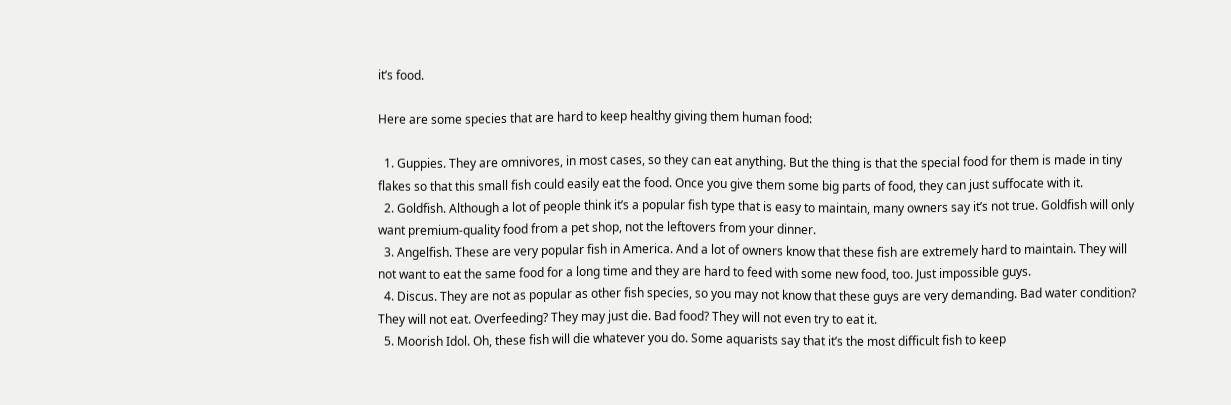it’s food.

Here are some species that are hard to keep healthy giving them human food:

  1. Guppies. They are omnivores, in most cases, so they can eat anything. But the thing is that the special food for them is made in tiny flakes so that this small fish could easily eat the food. Once you give them some big parts of food, they can just suffocate with it.
  2. Goldfish. Although a lot of people think it’s a popular fish type that is easy to maintain, many owners say it’s not true. Goldfish will only want premium-quality food from a pet shop, not the leftovers from your dinner.
  3. Angelfish. These are very popular fish in America. And a lot of owners know that these fish are extremely hard to maintain. They will not want to eat the same food for a long time and they are hard to feed with some new food, too. Just impossible guys.
  4. Discus. They are not as popular as other fish species, so you may not know that these guys are very demanding. Bad water condition? They will not eat. Overfeeding? They may just die. Bad food? They will not even try to eat it.
  5. Moorish Idol. Oh, these fish will die whatever you do. Some aquarists say that it’s the most difficult fish to keep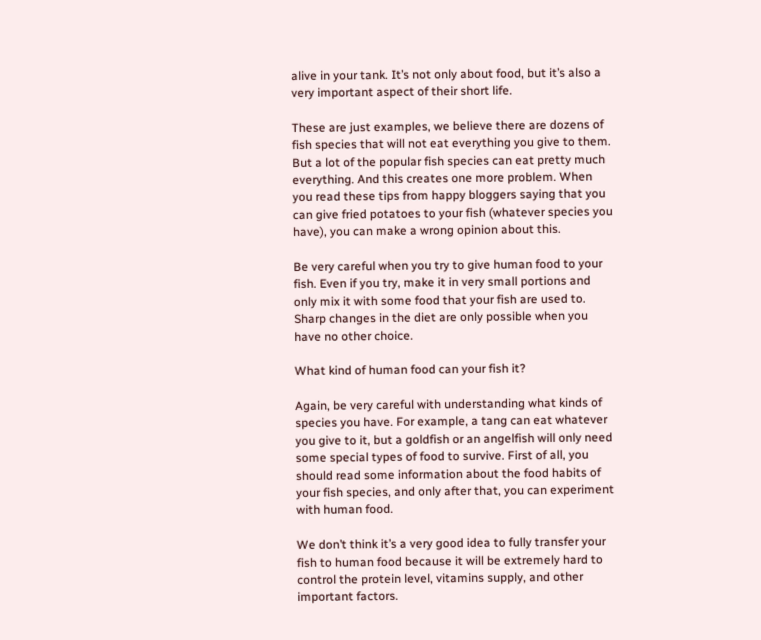alive in your tank. It’s not only about food, but it’s also a very important aspect of their short life.

These are just examples, we believe there are dozens of fish species that will not eat everything you give to them. But a lot of the popular fish species can eat pretty much everything. And this creates one more problem. When you read these tips from happy bloggers saying that you can give fried potatoes to your fish (whatever species you have), you can make a wrong opinion about this.

Be very careful when you try to give human food to your fish. Even if you try, make it in very small portions and only mix it with some food that your fish are used to. Sharp changes in the diet are only possible when you have no other choice.

What kind of human food can your fish it?

Again, be very careful with understanding what kinds of species you have. For example, a tang can eat whatever you give to it, but a goldfish or an angelfish will only need some special types of food to survive. First of all, you should read some information about the food habits of your fish species, and only after that, you can experiment with human food.

We don’t think it’s a very good idea to fully transfer your fish to human food because it will be extremely hard to control the protein level, vitamins supply, and other important factors.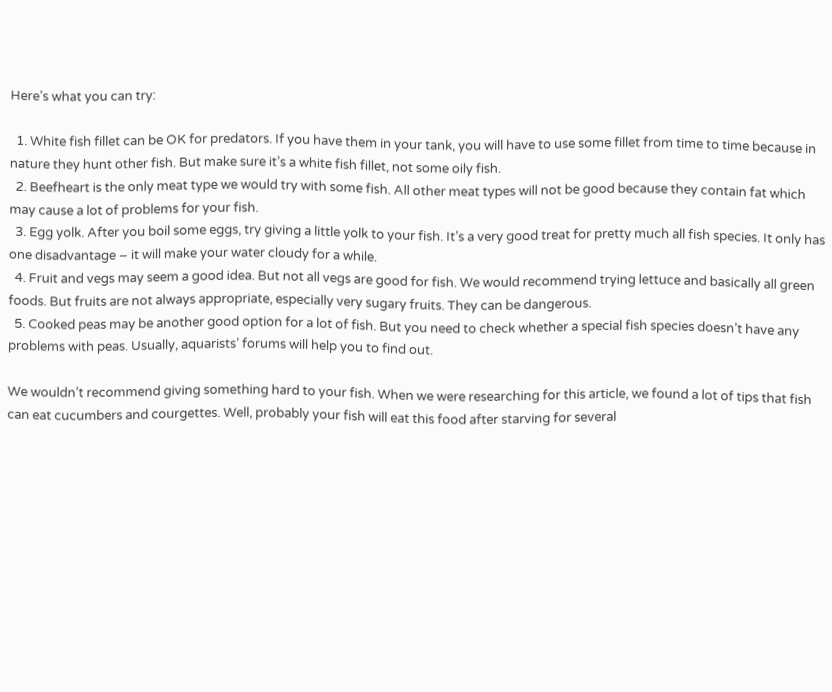Here’s what you can try:

  1. White fish fillet can be OK for predators. If you have them in your tank, you will have to use some fillet from time to time because in nature they hunt other fish. But make sure it’s a white fish fillet, not some oily fish.
  2. Beefheart is the only meat type we would try with some fish. All other meat types will not be good because they contain fat which may cause a lot of problems for your fish.
  3. Egg yolk. After you boil some eggs, try giving a little yolk to your fish. It’s a very good treat for pretty much all fish species. It only has one disadvantage – it will make your water cloudy for a while.
  4. Fruit and vegs may seem a good idea. But not all vegs are good for fish. We would recommend trying lettuce and basically all green foods. But fruits are not always appropriate, especially very sugary fruits. They can be dangerous.
  5. Cooked peas may be another good option for a lot of fish. But you need to check whether a special fish species doesn’t have any problems with peas. Usually, aquarists’ forums will help you to find out.

We wouldn’t recommend giving something hard to your fish. When we were researching for this article, we found a lot of tips that fish can eat cucumbers and courgettes. Well, probably your fish will eat this food after starving for several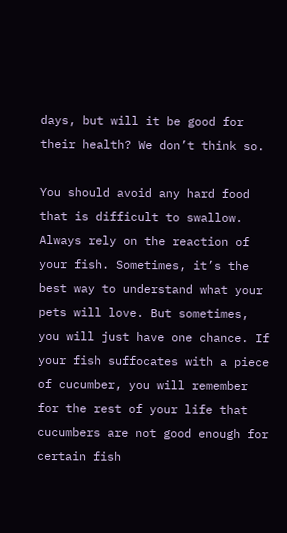days, but will it be good for their health? We don’t think so.

You should avoid any hard food that is difficult to swallow. Always rely on the reaction of your fish. Sometimes, it’s the best way to understand what your pets will love. But sometimes, you will just have one chance. If your fish suffocates with a piece of cucumber, you will remember for the rest of your life that cucumbers are not good enough for certain fish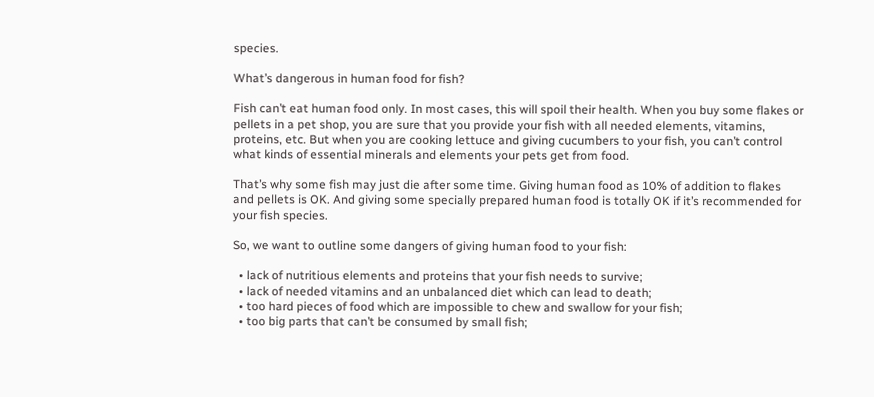species.

What’s dangerous in human food for fish?

Fish can’t eat human food only. In most cases, this will spoil their health. When you buy some flakes or pellets in a pet shop, you are sure that you provide your fish with all needed elements, vitamins, proteins, etc. But when you are cooking lettuce and giving cucumbers to your fish, you can’t control what kinds of essential minerals and elements your pets get from food.

That’s why some fish may just die after some time. Giving human food as 10% of addition to flakes and pellets is OK. And giving some specially prepared human food is totally OK if it’s recommended for your fish species.

So, we want to outline some dangers of giving human food to your fish:

  • lack of nutritious elements and proteins that your fish needs to survive;
  • lack of needed vitamins and an unbalanced diet which can lead to death;
  • too hard pieces of food which are impossible to chew and swallow for your fish;
  • too big parts that can’t be consumed by small fish;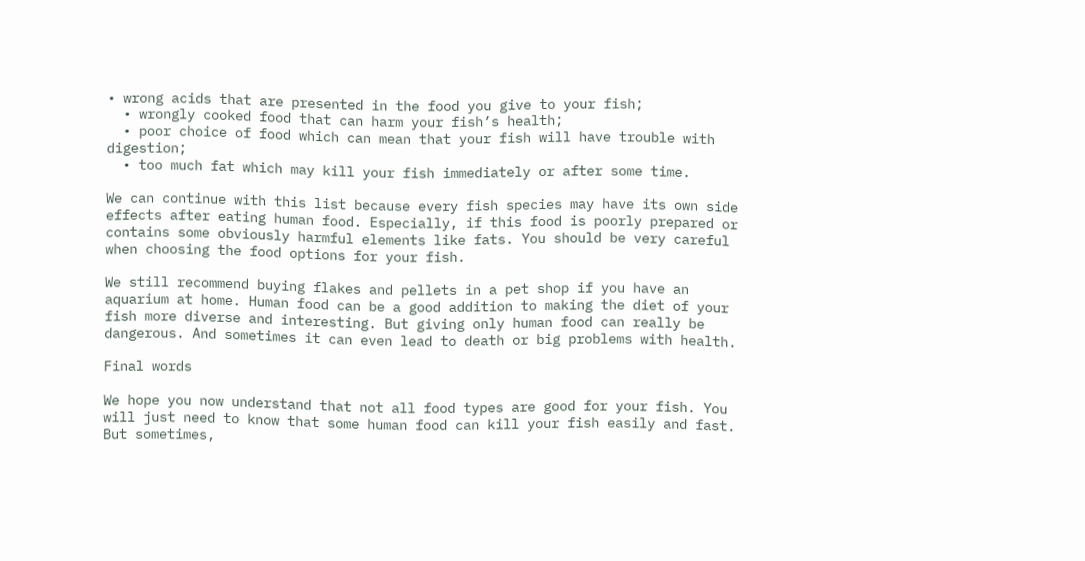• wrong acids that are presented in the food you give to your fish;
  • wrongly cooked food that can harm your fish’s health;
  • poor choice of food which can mean that your fish will have trouble with digestion;
  • too much fat which may kill your fish immediately or after some time.

We can continue with this list because every fish species may have its own side effects after eating human food. Especially, if this food is poorly prepared or contains some obviously harmful elements like fats. You should be very careful when choosing the food options for your fish.

We still recommend buying flakes and pellets in a pet shop if you have an aquarium at home. Human food can be a good addition to making the diet of your fish more diverse and interesting. But giving only human food can really be dangerous. And sometimes it can even lead to death or big problems with health.

Final words

We hope you now understand that not all food types are good for your fish. You will just need to know that some human food can kill your fish easily and fast. But sometimes,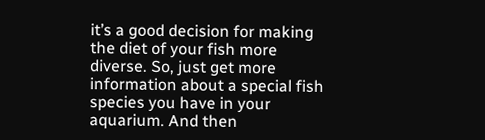it’s a good decision for making the diet of your fish more diverse. So, just get more information about a special fish species you have in your aquarium. And then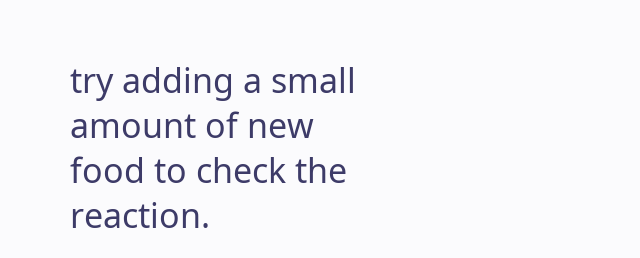try adding a small amount of new food to check the reaction.